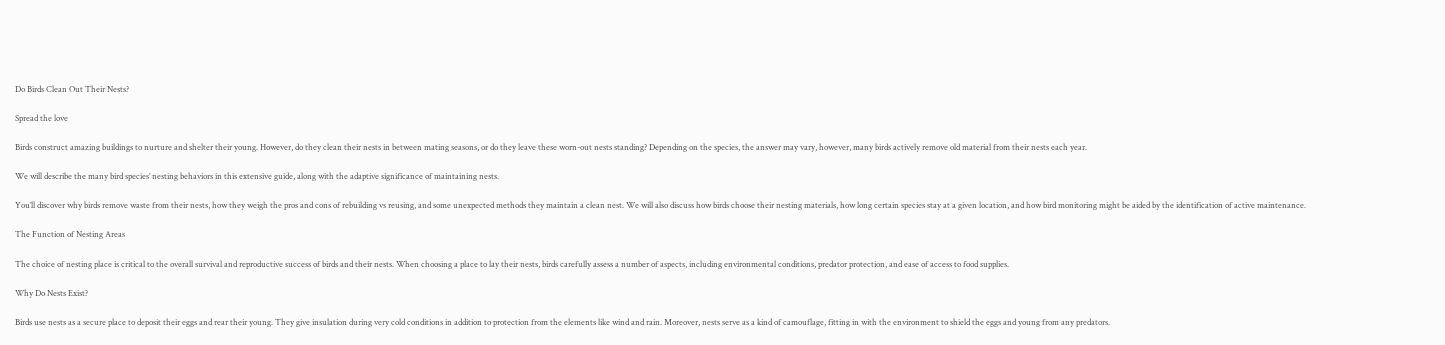Do Birds Clean Out Their Nests?

Spread the love

Birds construct amazing buildings to nurture and shelter their young. However, do they clean their nests in between mating seasons, or do they leave these worn-out nests standing? Depending on the species, the answer may vary, however, many birds actively remove old material from their nests each year.

We will describe the many bird species’ nesting behaviors in this extensive guide, along with the adaptive significance of maintaining nests.

You’ll discover why birds remove waste from their nests, how they weigh the pros and cons of rebuilding vs reusing, and some unexpected methods they maintain a clean nest. We will also discuss how birds choose their nesting materials, how long certain species stay at a given location, and how bird monitoring might be aided by the identification of active maintenance.

The Function of Nesting Areas

The choice of nesting place is critical to the overall survival and reproductive success of birds and their nests. When choosing a place to lay their nests, birds carefully assess a number of aspects, including environmental conditions, predator protection, and ease of access to food supplies.

Why Do Nests Exist?

Birds use nests as a secure place to deposit their eggs and rear their young. They give insulation during very cold conditions in addition to protection from the elements like wind and rain. Moreover, nests serve as a kind of camouflage, fitting in with the environment to shield the eggs and young from any predators.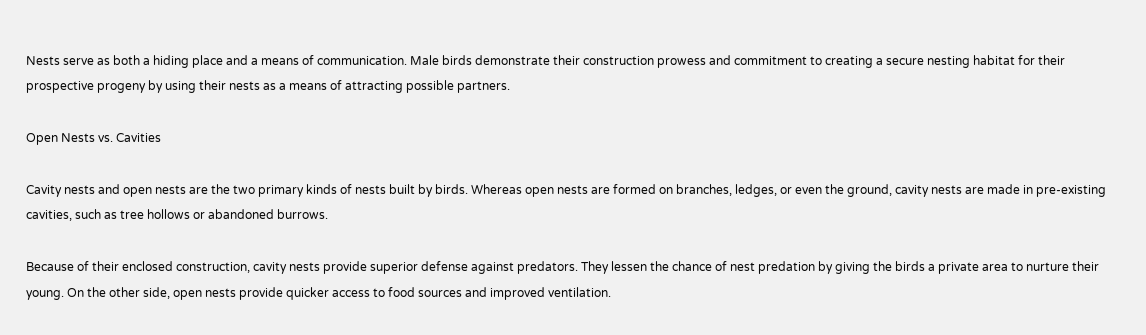Nests serve as both a hiding place and a means of communication. Male birds demonstrate their construction prowess and commitment to creating a secure nesting habitat for their prospective progeny by using their nests as a means of attracting possible partners.

Open Nests vs. Cavities

Cavity nests and open nests are the two primary kinds of nests built by birds. Whereas open nests are formed on branches, ledges, or even the ground, cavity nests are made in pre-existing cavities, such as tree hollows or abandoned burrows.

Because of their enclosed construction, cavity nests provide superior defense against predators. They lessen the chance of nest predation by giving the birds a private area to nurture their young. On the other side, open nests provide quicker access to food sources and improved ventilation.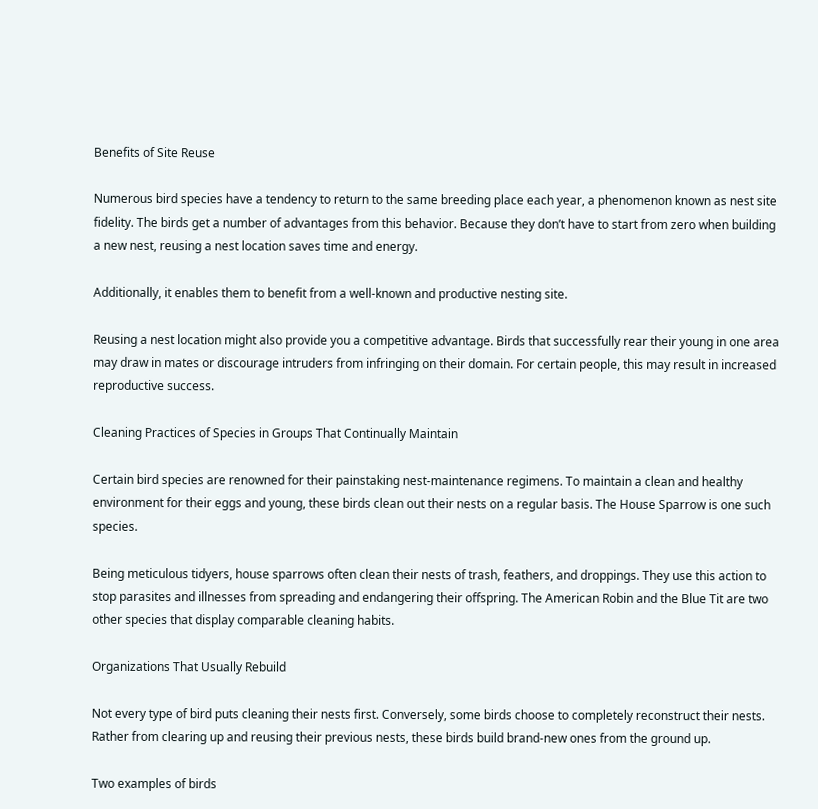Benefits of Site Reuse

Numerous bird species have a tendency to return to the same breeding place each year, a phenomenon known as nest site fidelity. The birds get a number of advantages from this behavior. Because they don’t have to start from zero when building a new nest, reusing a nest location saves time and energy.

Additionally, it enables them to benefit from a well-known and productive nesting site.

Reusing a nest location might also provide you a competitive advantage. Birds that successfully rear their young in one area may draw in mates or discourage intruders from infringing on their domain. For certain people, this may result in increased reproductive success.

Cleaning Practices of Species in Groups That Continually Maintain

Certain bird species are renowned for their painstaking nest-maintenance regimens. To maintain a clean and healthy environment for their eggs and young, these birds clean out their nests on a regular basis. The House Sparrow is one such species.

Being meticulous tidyers, house sparrows often clean their nests of trash, feathers, and droppings. They use this action to stop parasites and illnesses from spreading and endangering their offspring. The American Robin and the Blue Tit are two other species that display comparable cleaning habits.

Organizations That Usually Rebuild

Not every type of bird puts cleaning their nests first. Conversely, some birds choose to completely reconstruct their nests. Rather from clearing up and reusing their previous nests, these birds build brand-new ones from the ground up.

Two examples of birds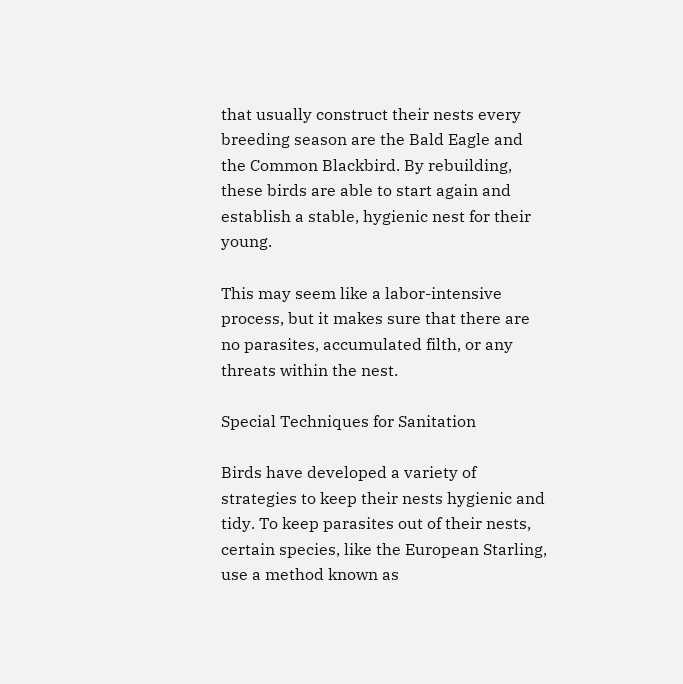that usually construct their nests every breeding season are the Bald Eagle and the Common Blackbird. By rebuilding, these birds are able to start again and establish a stable, hygienic nest for their young.

This may seem like a labor-intensive process, but it makes sure that there are no parasites, accumulated filth, or any threats within the nest.

Special Techniques for Sanitation

Birds have developed a variety of strategies to keep their nests hygienic and tidy. To keep parasites out of their nests, certain species, like the European Starling, use a method known as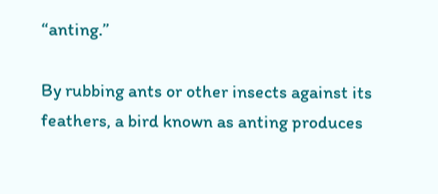“anting.”

By rubbing ants or other insects against its feathers, a bird known as anting produces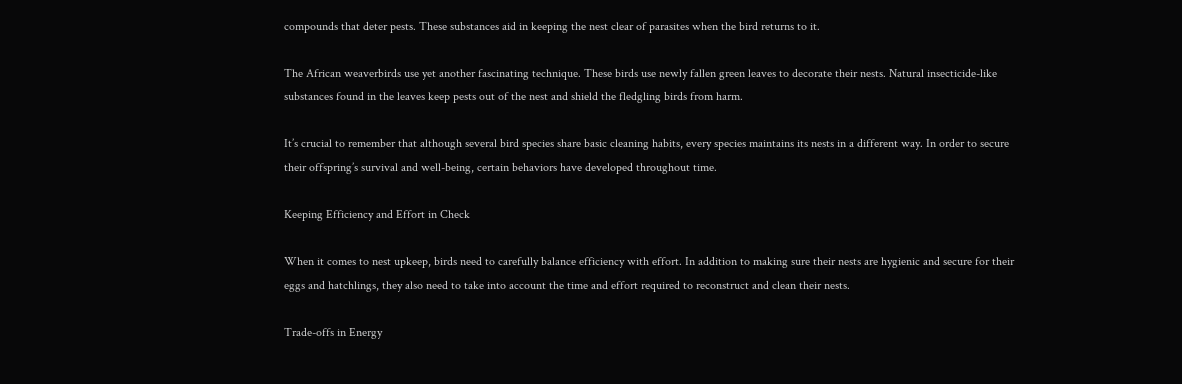compounds that deter pests. These substances aid in keeping the nest clear of parasites when the bird returns to it.

The African weaverbirds use yet another fascinating technique. These birds use newly fallen green leaves to decorate their nests. Natural insecticide-like substances found in the leaves keep pests out of the nest and shield the fledgling birds from harm.

It’s crucial to remember that although several bird species share basic cleaning habits, every species maintains its nests in a different way. In order to secure their offspring’s survival and well-being, certain behaviors have developed throughout time.

Keeping Efficiency and Effort in Check

When it comes to nest upkeep, birds need to carefully balance efficiency with effort. In addition to making sure their nests are hygienic and secure for their eggs and hatchlings, they also need to take into account the time and effort required to reconstruct and clean their nests.

Trade-offs in Energy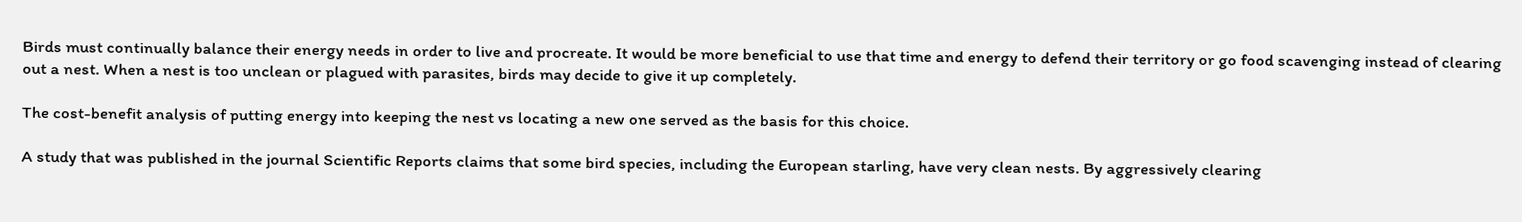Birds must continually balance their energy needs in order to live and procreate. It would be more beneficial to use that time and energy to defend their territory or go food scavenging instead of clearing out a nest. When a nest is too unclean or plagued with parasites, birds may decide to give it up completely.

The cost-benefit analysis of putting energy into keeping the nest vs locating a new one served as the basis for this choice.

A study that was published in the journal Scientific Reports claims that some bird species, including the European starling, have very clean nests. By aggressively clearing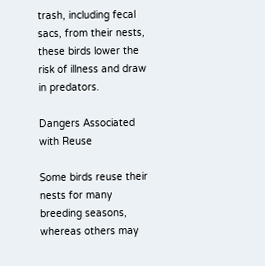trash, including fecal sacs, from their nests, these birds lower the risk of illness and draw in predators.

Dangers Associated with Reuse

Some birds reuse their nests for many breeding seasons, whereas others may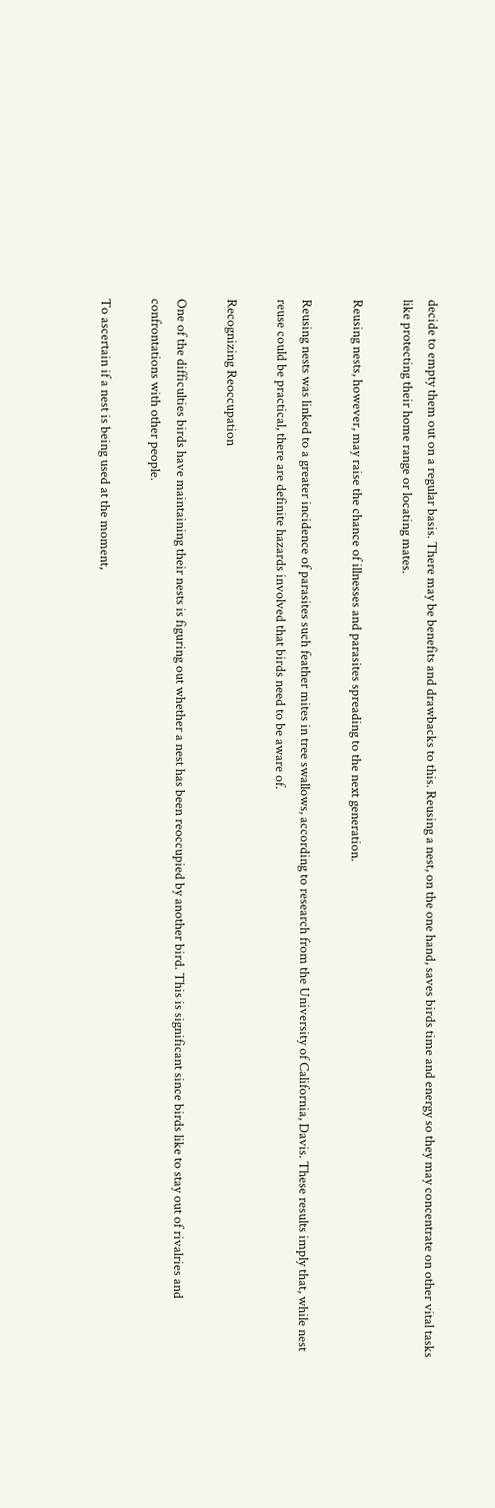decide to empty them out on a regular basis. There may be benefits and drawbacks to this. Reusing a nest, on the one hand, saves birds time and energy so they may concentrate on other vital tasks like protecting their home range or locating mates.

Reusing nests, however, may raise the chance of illnesses and parasites spreading to the next generation.

Reusing nests was linked to a greater incidence of parasites such feather mites in tree swallows, according to research from the University of California, Davis. These results imply that, while nest reuse could be practical, there are definite hazards involved that birds need to be aware of.

Recognizing Reoccupation

One of the difficulties birds have maintaining their nests is figuring out whether a nest has been reoccupied by another bird. This is significant since birds like to stay out of rivalries and confrontations with other people.

To ascertain if a nest is being used at the moment,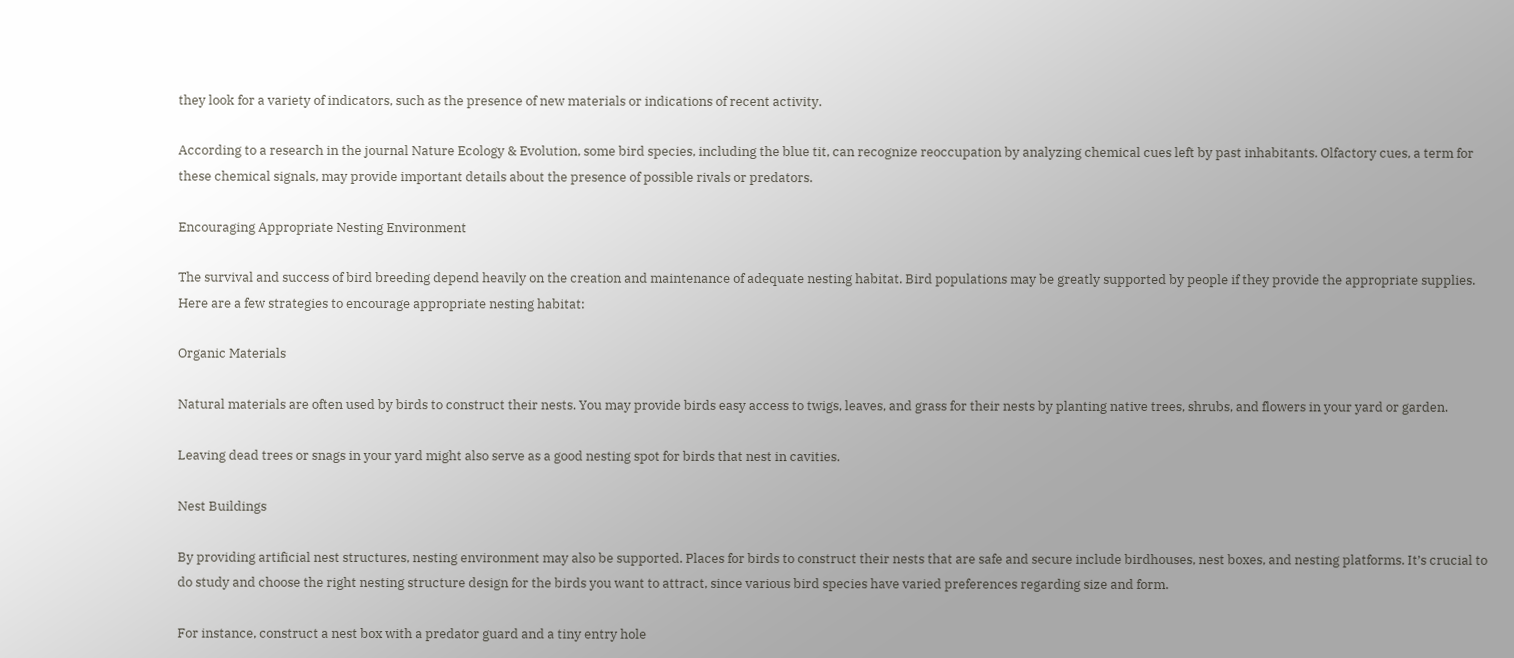they look for a variety of indicators, such as the presence of new materials or indications of recent activity.

According to a research in the journal Nature Ecology & Evolution, some bird species, including the blue tit, can recognize reoccupation by analyzing chemical cues left by past inhabitants. Olfactory cues, a term for these chemical signals, may provide important details about the presence of possible rivals or predators.

Encouraging Appropriate Nesting Environment

The survival and success of bird breeding depend heavily on the creation and maintenance of adequate nesting habitat. Bird populations may be greatly supported by people if they provide the appropriate supplies. Here are a few strategies to encourage appropriate nesting habitat:

Organic Materials

Natural materials are often used by birds to construct their nests. You may provide birds easy access to twigs, leaves, and grass for their nests by planting native trees, shrubs, and flowers in your yard or garden.

Leaving dead trees or snags in your yard might also serve as a good nesting spot for birds that nest in cavities.

Nest Buildings

By providing artificial nest structures, nesting environment may also be supported. Places for birds to construct their nests that are safe and secure include birdhouses, nest boxes, and nesting platforms. It’s crucial to do study and choose the right nesting structure design for the birds you want to attract, since various bird species have varied preferences regarding size and form.

For instance, construct a nest box with a predator guard and a tiny entry hole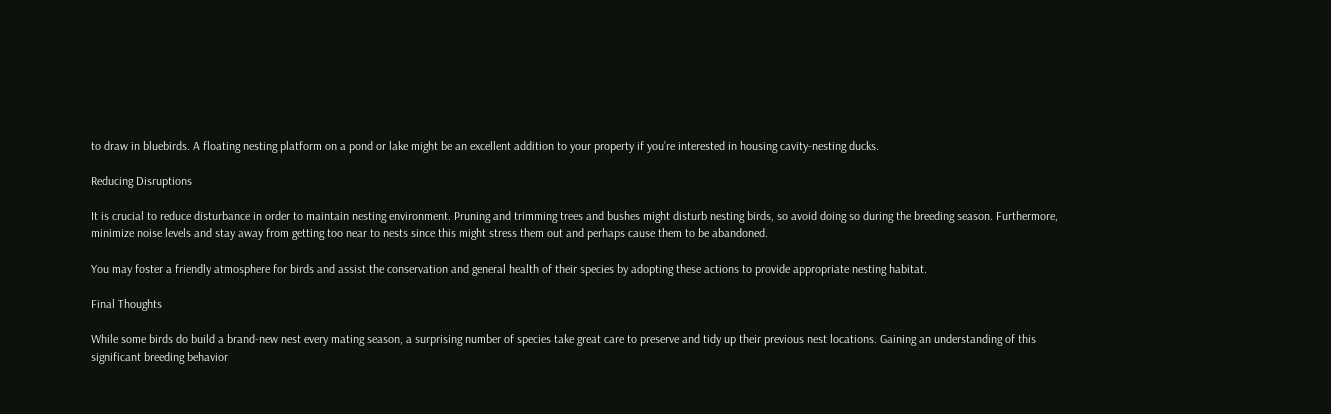to draw in bluebirds. A floating nesting platform on a pond or lake might be an excellent addition to your property if you’re interested in housing cavity-nesting ducks.

Reducing Disruptions

It is crucial to reduce disturbance in order to maintain nesting environment. Pruning and trimming trees and bushes might disturb nesting birds, so avoid doing so during the breeding season. Furthermore, minimize noise levels and stay away from getting too near to nests since this might stress them out and perhaps cause them to be abandoned.

You may foster a friendly atmosphere for birds and assist the conservation and general health of their species by adopting these actions to provide appropriate nesting habitat.

Final Thoughts

While some birds do build a brand-new nest every mating season, a surprising number of species take great care to preserve and tidy up their previous nest locations. Gaining an understanding of this significant breeding behavior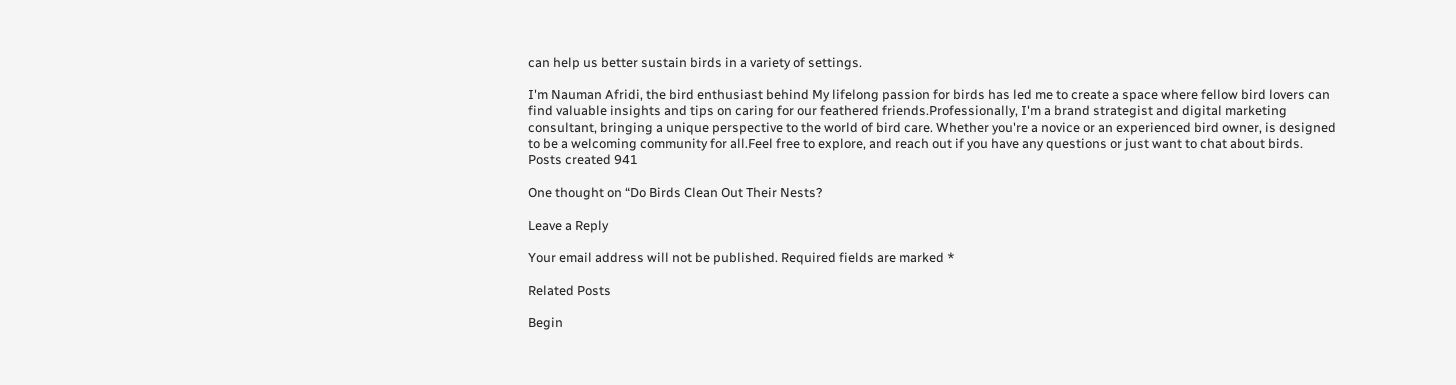can help us better sustain birds in a variety of settings.

I'm Nauman Afridi, the bird enthusiast behind My lifelong passion for birds has led me to create a space where fellow bird lovers can find valuable insights and tips on caring for our feathered friends.Professionally, I'm a brand strategist and digital marketing consultant, bringing a unique perspective to the world of bird care. Whether you're a novice or an experienced bird owner, is designed to be a welcoming community for all.Feel free to explore, and reach out if you have any questions or just want to chat about birds.
Posts created 941

One thought on “Do Birds Clean Out Their Nests?

Leave a Reply

Your email address will not be published. Required fields are marked *

Related Posts

Begin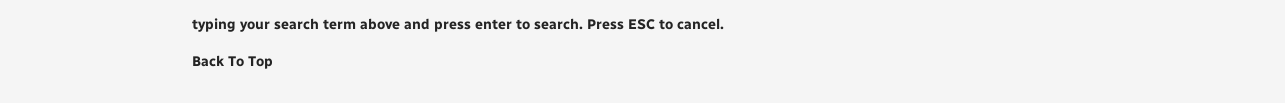typing your search term above and press enter to search. Press ESC to cancel.

Back To Top